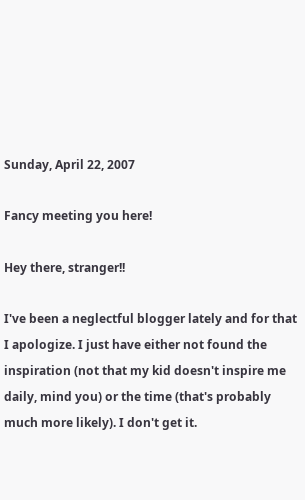Sunday, April 22, 2007

Fancy meeting you here!

Hey there, stranger!!

I've been a neglectful blogger lately and for that I apologize. I just have either not found the inspiration (not that my kid doesn't inspire me daily, mind you) or the time (that's probably much more likely). I don't get it.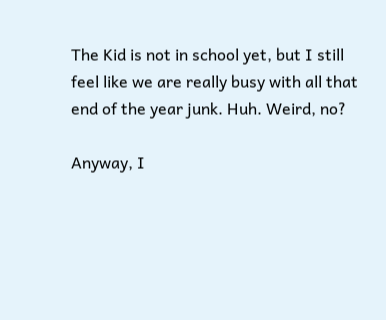The Kid is not in school yet, but I still feel like we are really busy with all that end of the year junk. Huh. Weird, no?

Anyway, I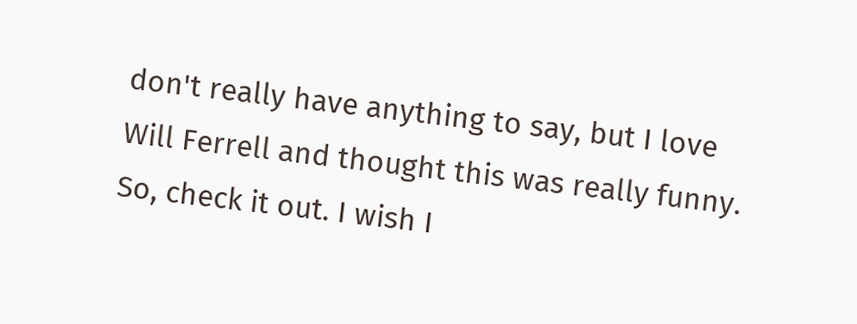don't really have anything to say, but I love Will Ferrell and thought this was really funny. So, check it out. I wish I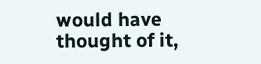would have thought of it,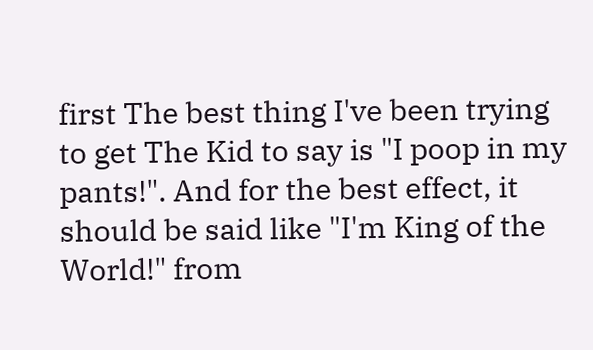first The best thing I've been trying to get The Kid to say is "I poop in my pants!". And for the best effect, it should be said like "I'm King of the World!" from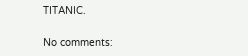TITANIC.

No comments: